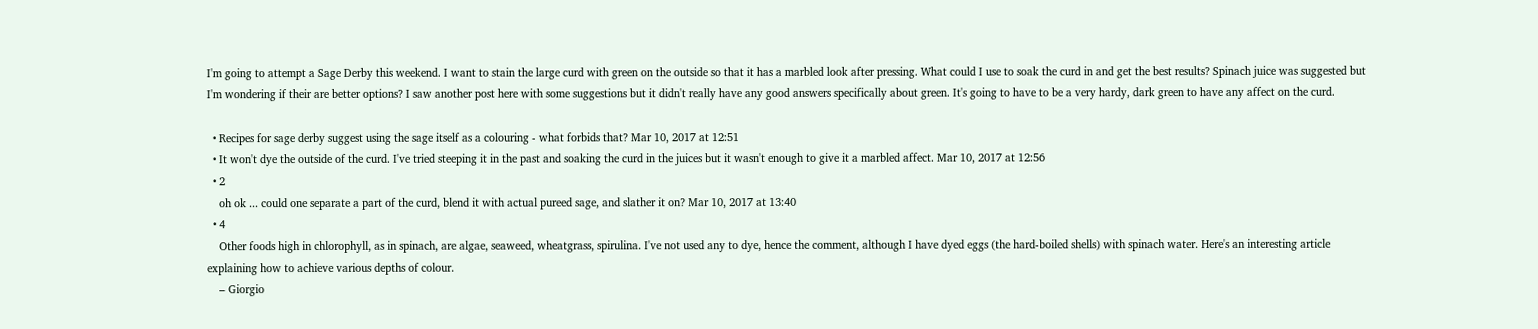I'm going to attempt a Sage Derby this weekend. I want to stain the large curd with green on the outside so that it has a marbled look after pressing. What could I use to soak the curd in and get the best results? Spinach juice was suggested but I'm wondering if their are better options? I saw another post here with some suggestions but it didn't really have any good answers specifically about green. It's going to have to be a very hardy, dark green to have any affect on the curd.

  • Recipes for sage derby suggest using the sage itself as a colouring - what forbids that? Mar 10, 2017 at 12:51
  • It won't dye the outside of the curd. I've tried steeping it in the past and soaking the curd in the juices but it wasn't enough to give it a marbled affect. Mar 10, 2017 at 12:56
  • 2
    oh ok ... could one separate a part of the curd, blend it with actual pureed sage, and slather it on? Mar 10, 2017 at 13:40
  • 4
    Other foods high in chlorophyll, as in spinach, are algae, seaweed, wheatgrass, spirulina. I've not used any to dye, hence the comment, although I have dyed eggs (the hard-boiled shells) with spinach water. Here's an interesting article explaining how to achieve various depths of colour.
    – Giorgio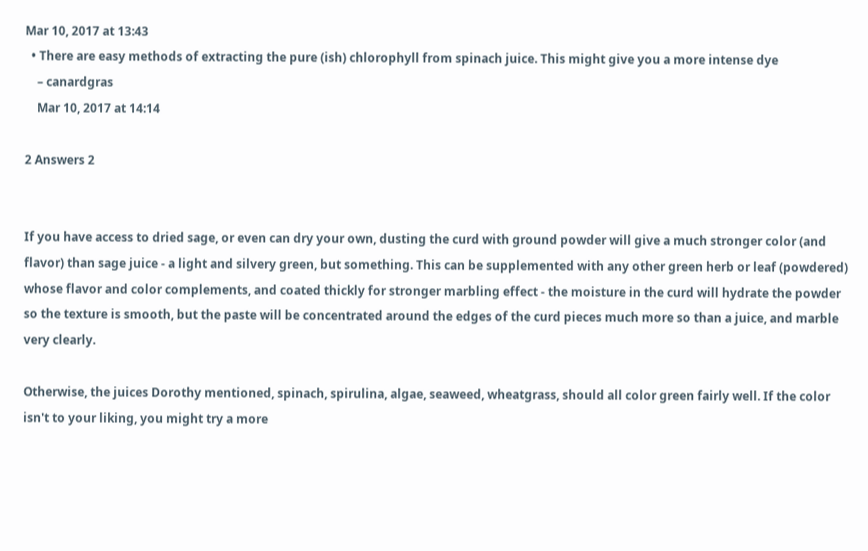Mar 10, 2017 at 13:43
  • There are easy methods of extracting the pure (ish) chlorophyll from spinach juice. This might give you a more intense dye
    – canardgras
    Mar 10, 2017 at 14:14

2 Answers 2


If you have access to dried sage, or even can dry your own, dusting the curd with ground powder will give a much stronger color (and flavor) than sage juice - a light and silvery green, but something. This can be supplemented with any other green herb or leaf (powdered) whose flavor and color complements, and coated thickly for stronger marbling effect - the moisture in the curd will hydrate the powder so the texture is smooth, but the paste will be concentrated around the edges of the curd pieces much more so than a juice, and marble very clearly.

Otherwise, the juices Dorothy mentioned, spinach, spirulina, algae, seaweed, wheatgrass, should all color green fairly well. If the color isn't to your liking, you might try a more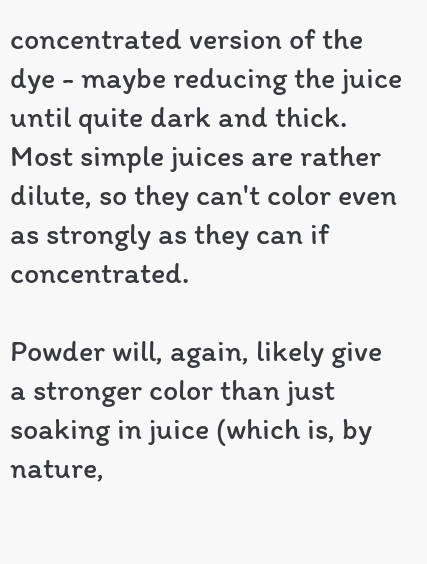concentrated version of the dye - maybe reducing the juice until quite dark and thick. Most simple juices are rather dilute, so they can't color even as strongly as they can if concentrated.

Powder will, again, likely give a stronger color than just soaking in juice (which is, by nature,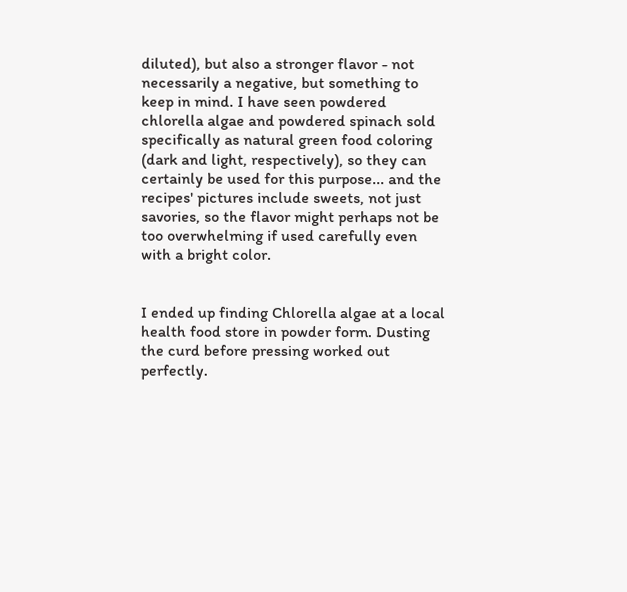diluted), but also a stronger flavor - not necessarily a negative, but something to keep in mind. I have seen powdered chlorella algae and powdered spinach sold specifically as natural green food coloring (dark and light, respectively), so they can certainly be used for this purpose... and the recipes' pictures include sweets, not just savories, so the flavor might perhaps not be too overwhelming if used carefully even with a bright color.


I ended up finding Chlorella algae at a local health food store in powder form. Dusting the curd before pressing worked out perfectly.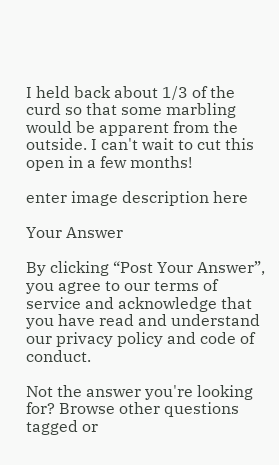I held back about 1/3 of the curd so that some marbling would be apparent from the outside. I can't wait to cut this open in a few months!

enter image description here

Your Answer

By clicking “Post Your Answer”, you agree to our terms of service and acknowledge that you have read and understand our privacy policy and code of conduct.

Not the answer you're looking for? Browse other questions tagged or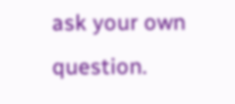ask your own question.